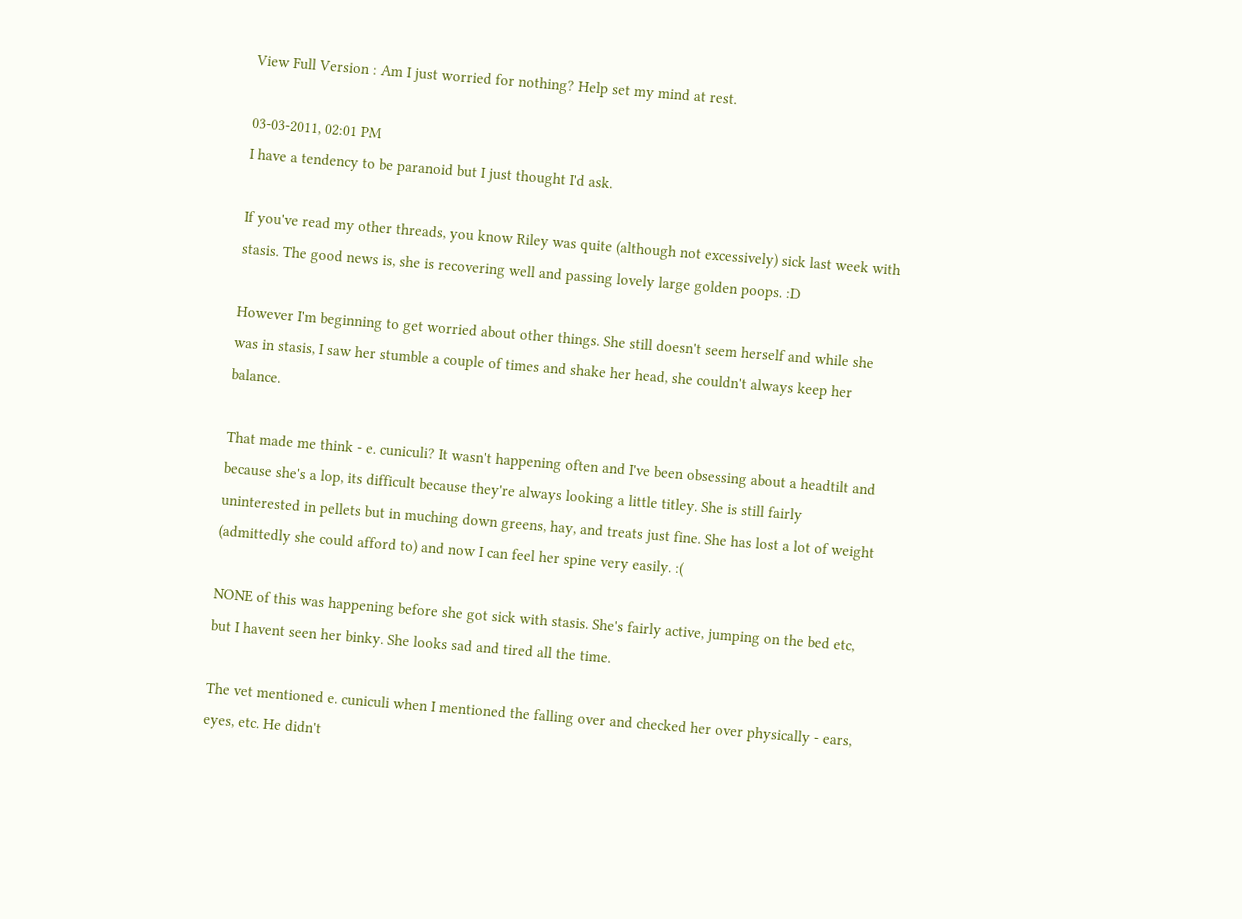View Full Version : Am I just worried for nothing? Help set my mind at rest.

03-03-2011, 02:01 PM
I have a tendency to be paranoid but I just thought I'd ask.

If you've read my other threads, you know Riley was quite (although not excessively) sick last week with stasis. The good news is, she is recovering well and passing lovely large golden poops. :D

However I'm beginning to get worried about other things. She still doesn't seem herself and while she was in stasis, I saw her stumble a couple of times and shake her head, she couldn't always keep her balance.

That made me think - e. cuniculi? It wasn't happening often and I've been obsessing about a headtilt and because she's a lop, its difficult because they're always looking a little titley. She is still fairly uninterested in pellets but in muching down greens, hay, and treats just fine. She has lost a lot of weight (admittedly she could afford to) and now I can feel her spine very easily. :(

NONE of this was happening before she got sick with stasis. She's fairly active, jumping on the bed etc, but I havent seen her binky. She looks sad and tired all the time.

The vet mentioned e. cuniculi when I mentioned the falling over and checked her over physically - ears, eyes, etc. He didn't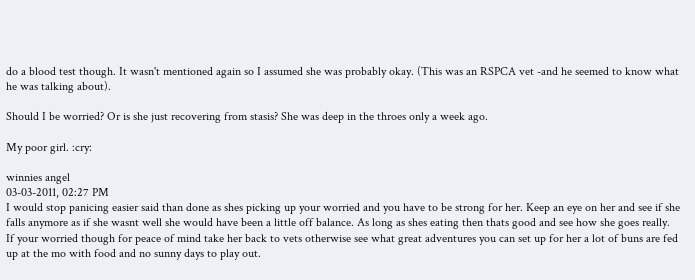do a blood test though. It wasn't mentioned again so I assumed she was probably okay. (This was an RSPCA vet -and he seemed to know what he was talking about).

Should I be worried? Or is she just recovering from stasis? She was deep in the throes only a week ago.

My poor girl. :cry:

winnies angel
03-03-2011, 02:27 PM
I would stop panicing easier said than done as shes picking up your worried and you have to be strong for her. Keep an eye on her and see if she falls anymore as if she wasnt well she would have been a little off balance. As long as shes eating then thats good and see how she goes really.
If your worried though for peace of mind take her back to vets otherwise see what great adventures you can set up for her a lot of buns are fed up at the mo with food and no sunny days to play out.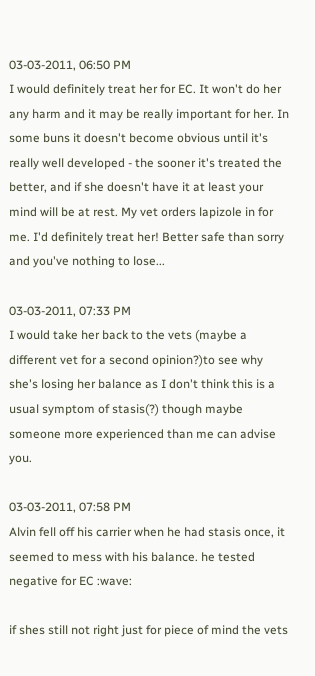03-03-2011, 06:50 PM
I would definitely treat her for EC. It won't do her any harm and it may be really important for her. In some buns it doesn't become obvious until it's really well developed - the sooner it's treated the better, and if she doesn't have it at least your mind will be at rest. My vet orders lapizole in for me. I'd definitely treat her! Better safe than sorry and you've nothing to lose...

03-03-2011, 07:33 PM
I would take her back to the vets (maybe a different vet for a second opinion?)to see why she's losing her balance as I don't think this is a usual symptom of stasis(?) though maybe someone more experienced than me can advise you.

03-03-2011, 07:58 PM
Alvin fell off his carrier when he had stasis once, it seemed to mess with his balance. he tested negative for EC :wave:

if shes still not right just for piece of mind the vets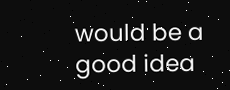would be a good idea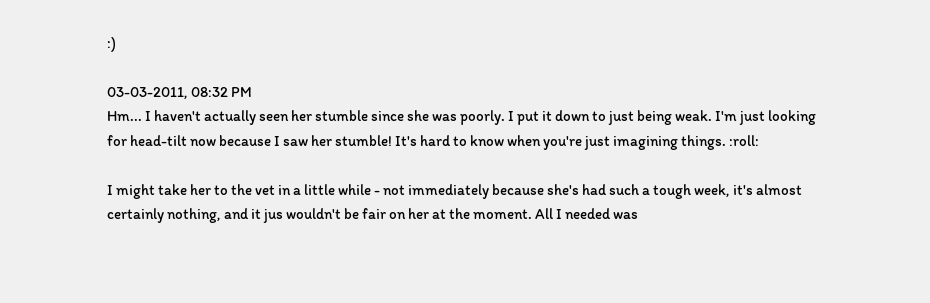:)

03-03-2011, 08:32 PM
Hm... I haven't actually seen her stumble since she was poorly. I put it down to just being weak. I'm just looking for head-tilt now because I saw her stumble! It's hard to know when you're just imagining things. :roll:

I might take her to the vet in a little while - not immediately because she's had such a tough week, it's almost certainly nothing, and it jus wouldn't be fair on her at the moment. All I needed was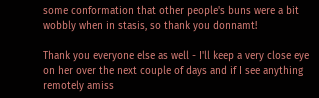some conformation that other people's buns were a bit wobbly when in stasis, so thank you donnamt!

Thank you everyone else as well - I'll keep a very close eye on her over the next couple of days and if I see anything remotely amiss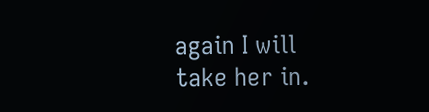again I will take her in.